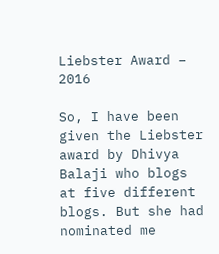Liebster Award – 2016

So, I have been given the Liebster award by Dhivya Balaji who blogs at five different blogs. But she had nominated me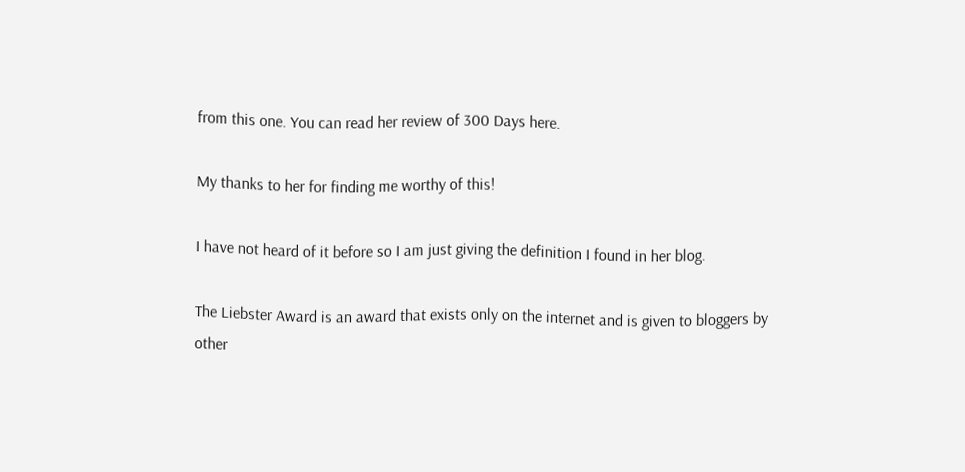from this one. You can read her review of 300 Days here.

My thanks to her for finding me worthy of this!

I have not heard of it before so I am just giving the definition I found in her blog.

The Liebster Award is an award that exists only on the internet and is given to bloggers by other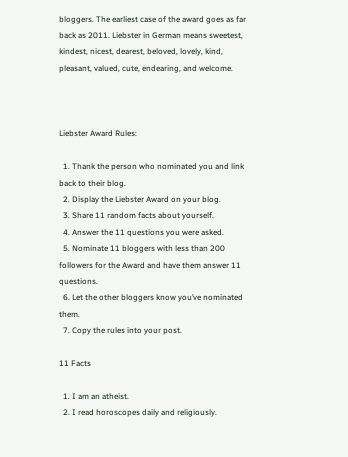bloggers. The earliest case of the award goes as far back as 2011. Liebster in German means sweetest, kindest, nicest, dearest, beloved, lovely, kind, pleasant, valued, cute, endearing, and welcome.



Liebster Award Rules:

  1. Thank the person who nominated you and link back to their blog.
  2. Display the Liebster Award on your blog.
  3. Share 11 random facts about yourself.
  4. Answer the 11 questions you were asked.
  5. Nominate 11 bloggers with less than 200 followers for the Award and have them answer 11 questions.
  6. Let the other bloggers know you’ve nominated them.
  7. Copy the rules into your post.

11 Facts

  1. I am an atheist.
  2. I read horoscopes daily and religiously.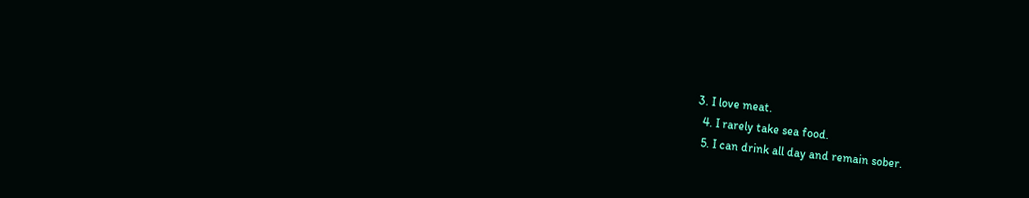3. I love meat.
  4. I rarely take sea food.
  5. I can drink all day and remain sober.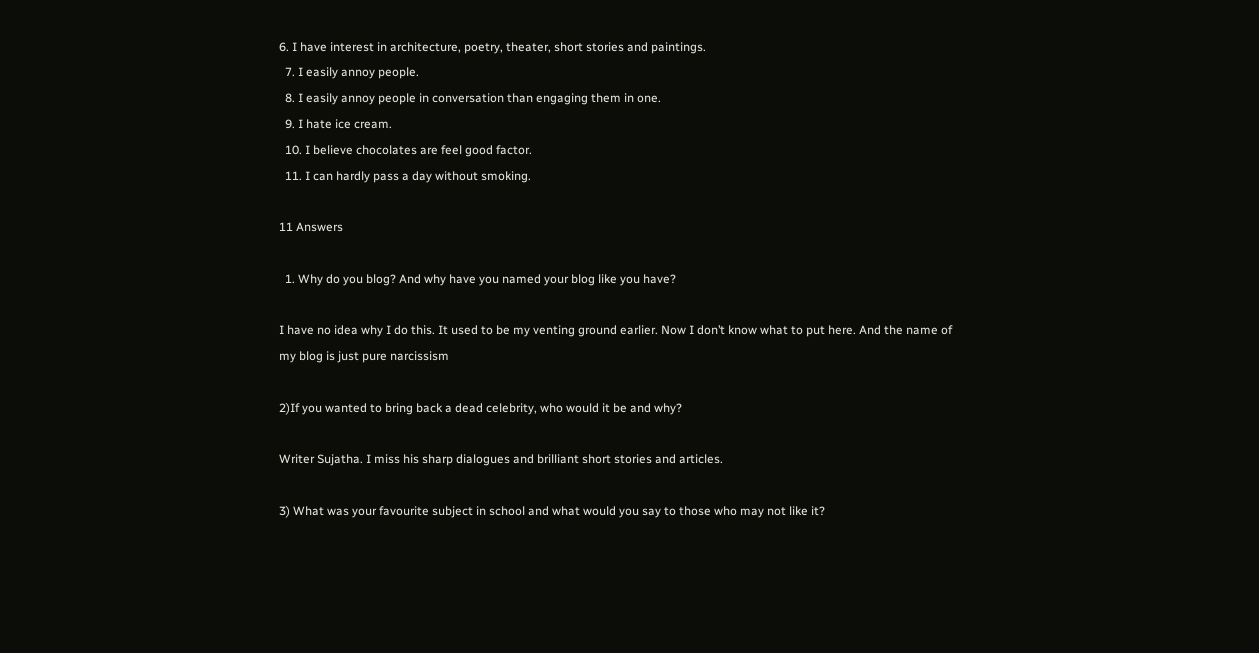6. I have interest in architecture, poetry, theater, short stories and paintings.
  7. I easily annoy people.
  8. I easily annoy people in conversation than engaging them in one.
  9. I hate ice cream.
  10. I believe chocolates are feel good factor.
  11. I can hardly pass a day without smoking.

11 Answers

  1. Why do you blog? And why have you named your blog like you have?

I have no idea why I do this. It used to be my venting ground earlier. Now I don’t know what to put here. And the name of my blog is just pure narcissism

2)If you wanted to bring back a dead celebrity, who would it be and why?

Writer Sujatha. I miss his sharp dialogues and brilliant short stories and articles.

3) What was your favourite subject in school and what would you say to those who may not like it?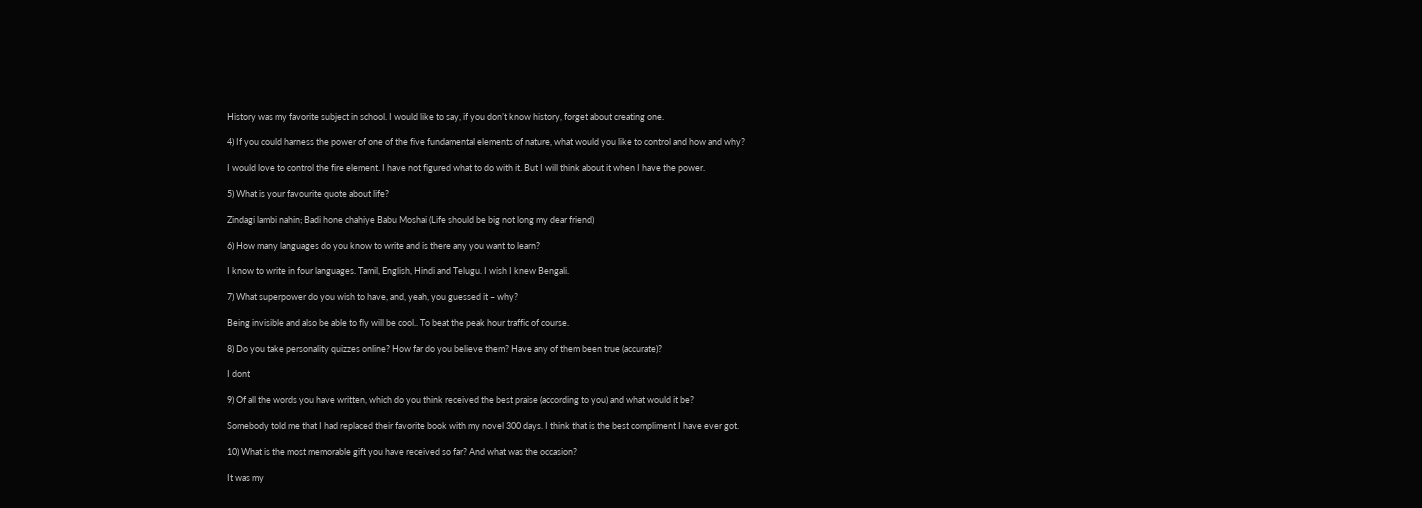History was my favorite subject in school. I would like to say, if you don’t know history, forget about creating one.

4) If you could harness the power of one of the five fundamental elements of nature, what would you like to control and how and why?

I would love to control the fire element. I have not figured what to do with it. But I will think about it when I have the power.

5) What is your favourite quote about life?

Zindagi lambi nahin; Badi hone chahiye Babu Moshai (Life should be big not long my dear friend)

6) How many languages do you know to write and is there any you want to learn?

I know to write in four languages. Tamil, English, Hindi and Telugu. I wish I knew Bengali.

7) What superpower do you wish to have, and, yeah, you guessed it – why?

Being invisible and also be able to fly will be cool.. To beat the peak hour traffic of course.

8) Do you take personality quizzes online? How far do you believe them? Have any of them been true (accurate)?

I dont

9) Of all the words you have written, which do you think received the best praise (according to you) and what would it be?

Somebody told me that I had replaced their favorite book with my novel 300 days. I think that is the best compliment I have ever got.

10) What is the most memorable gift you have received so far? And what was the occasion?

It was my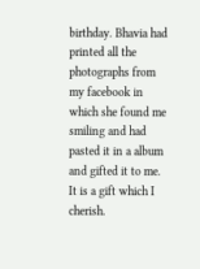birthday. Bhavia had printed all the photographs from my facebook in which she found me smiling and had pasted it in a album and gifted it to me. It is a gift which I cherish.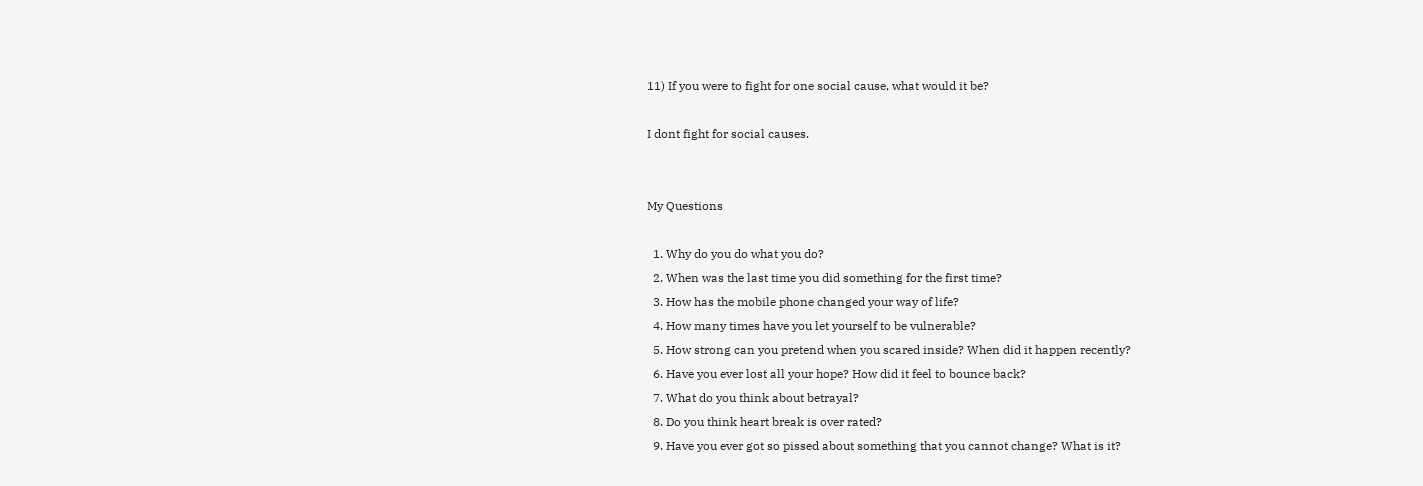11) If you were to fight for one social cause, what would it be?

I dont fight for social causes.


My Questions

  1. Why do you do what you do?
  2. When was the last time you did something for the first time?
  3. How has the mobile phone changed your way of life?
  4. How many times have you let yourself to be vulnerable?
  5. How strong can you pretend when you scared inside? When did it happen recently?
  6. Have you ever lost all your hope? How did it feel to bounce back?
  7. What do you think about betrayal?
  8. Do you think heart break is over rated?
  9. Have you ever got so pissed about something that you cannot change? What is it?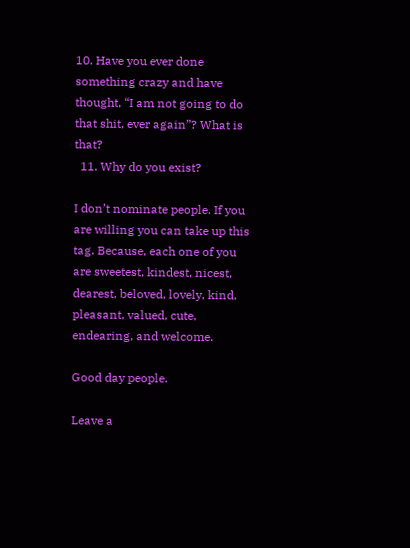10. Have you ever done something crazy and have thought, “I am not going to do that shit, ever again”? What is that?
  11. Why do you exist?

I don’t nominate people. If you are willing you can take up this tag. Because, each one of you are sweetest, kindest, nicest, dearest, beloved, lovely, kind, pleasant, valued, cute, endearing, and welcome.

Good day people.

Leave a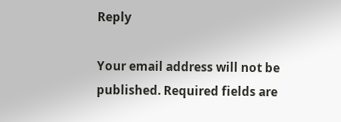Reply

Your email address will not be published. Required fields are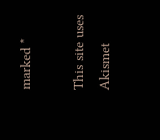marked *

This site uses Akismet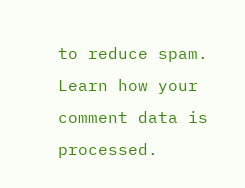to reduce spam. Learn how your comment data is processed.